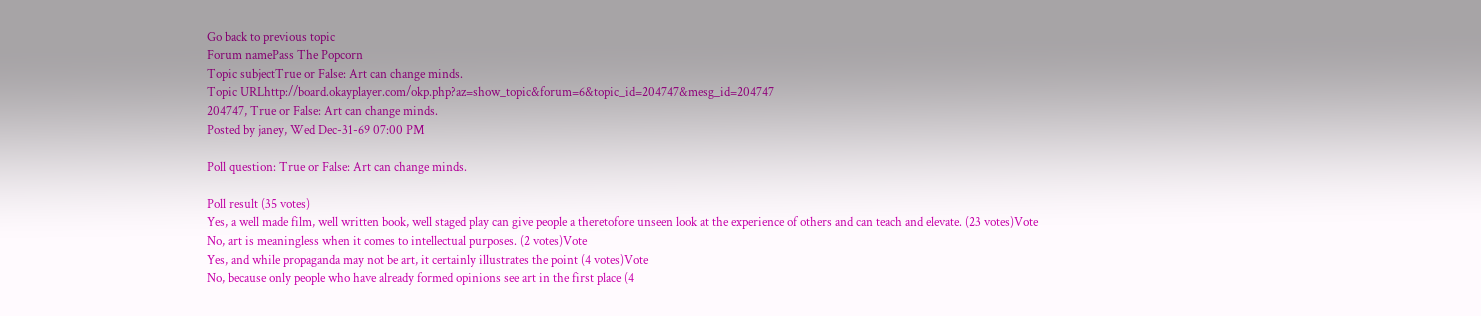Go back to previous topic
Forum namePass The Popcorn
Topic subjectTrue or False: Art can change minds.
Topic URLhttp://board.okayplayer.com/okp.php?az=show_topic&forum=6&topic_id=204747&mesg_id=204747
204747, True or False: Art can change minds.
Posted by janey, Wed Dec-31-69 07:00 PM

Poll question: True or False: Art can change minds.

Poll result (35 votes)
Yes, a well made film, well written book, well staged play can give people a theretofore unseen look at the experience of others and can teach and elevate. (23 votes)Vote
No, art is meaningless when it comes to intellectual purposes. (2 votes)Vote
Yes, and while propaganda may not be art, it certainly illustrates the point (4 votes)Vote
No, because only people who have already formed opinions see art in the first place (4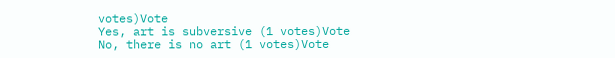votes)Vote
Yes, art is subversive (1 votes)Vote
No, there is no art (1 votes)Vote